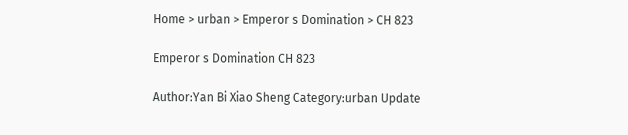Home > urban > Emperor s Domination > CH 823

Emperor s Domination CH 823

Author:Yan Bi Xiao Sheng Category:urban Update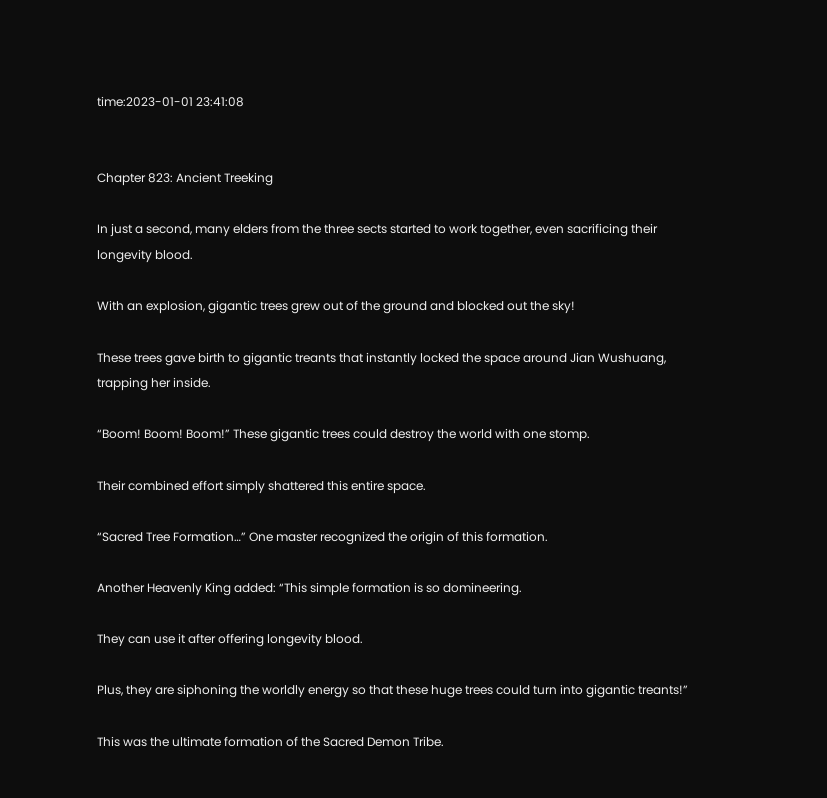time:2023-01-01 23:41:08


Chapter 823: Ancient Treeking

In just a second, many elders from the three sects started to work together, even sacrificing their longevity blood.

With an explosion, gigantic trees grew out of the ground and blocked out the sky!

These trees gave birth to gigantic treants that instantly locked the space around Jian Wushuang, trapping her inside.

“Boom! Boom! Boom!” These gigantic trees could destroy the world with one stomp.

Their combined effort simply shattered this entire space.

“Sacred Tree Formation…” One master recognized the origin of this formation.

Another Heavenly King added: “This simple formation is so domineering.

They can use it after offering longevity blood.

Plus, they are siphoning the worldly energy so that these huge trees could turn into gigantic treants!”

This was the ultimate formation of the Sacred Demon Tribe.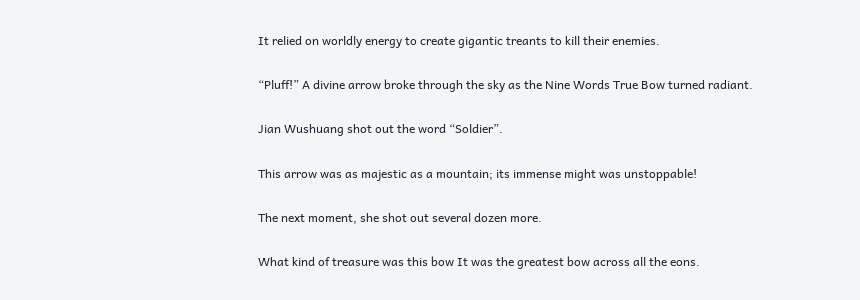It relied on worldly energy to create gigantic treants to kill their enemies.

“Pluff!” A divine arrow broke through the sky as the Nine Words True Bow turned radiant.

Jian Wushuang shot out the word “Soldier”.

This arrow was as majestic as a mountain; its immense might was unstoppable!

The next moment, she shot out several dozen more.

What kind of treasure was this bow It was the greatest bow across all the eons.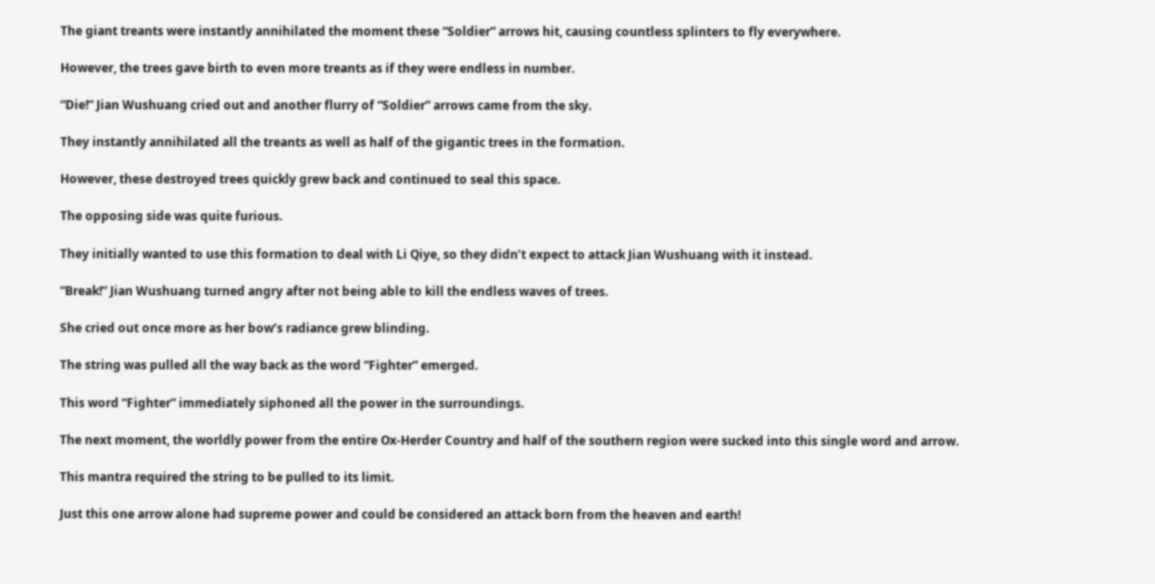The giant treants were instantly annihilated the moment these “Soldier” arrows hit, causing countless splinters to fly everywhere.

However, the trees gave birth to even more treants as if they were endless in number.

“Die!” Jian Wushuang cried out and another flurry of “Soldier” arrows came from the sky.

They instantly annihilated all the treants as well as half of the gigantic trees in the formation.

However, these destroyed trees quickly grew back and continued to seal this space.

The opposing side was quite furious.

They initially wanted to use this formation to deal with Li Qiye, so they didn’t expect to attack Jian Wushuang with it instead.

“Break!” Jian Wushuang turned angry after not being able to kill the endless waves of trees.

She cried out once more as her bow’s radiance grew blinding.

The string was pulled all the way back as the word “Fighter” emerged.

This word “Fighter” immediately siphoned all the power in the surroundings.

The next moment, the worldly power from the entire Ox-Herder Country and half of the southern region were sucked into this single word and arrow.

This mantra required the string to be pulled to its limit.

Just this one arrow alone had supreme power and could be considered an attack born from the heaven and earth!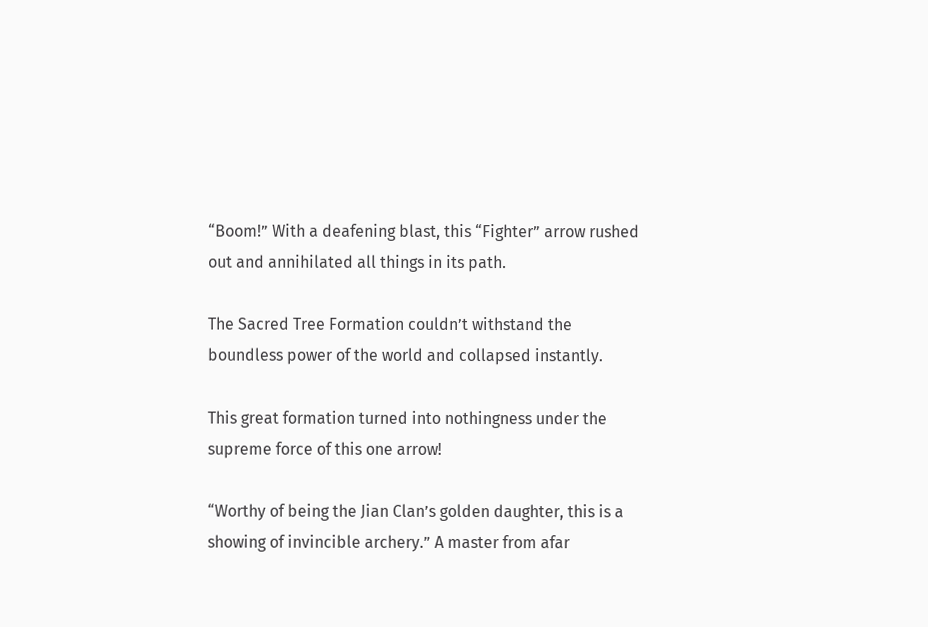“Boom!” With a deafening blast, this “Fighter” arrow rushed out and annihilated all things in its path.

The Sacred Tree Formation couldn’t withstand the boundless power of the world and collapsed instantly.

This great formation turned into nothingness under the supreme force of this one arrow!

“Worthy of being the Jian Clan’s golden daughter, this is a showing of invincible archery.” A master from afar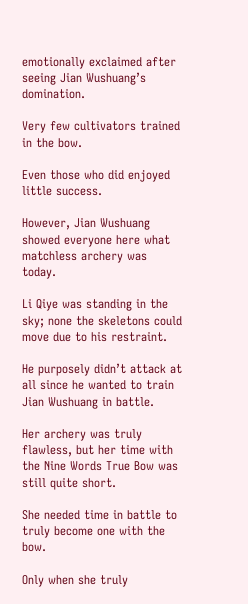emotionally exclaimed after seeing Jian Wushuang’s domination.

Very few cultivators trained in the bow.

Even those who did enjoyed little success.

However, Jian Wushuang showed everyone here what matchless archery was today.

Li Qiye was standing in the sky; none the skeletons could move due to his restraint.

He purposely didn’t attack at all since he wanted to train Jian Wushuang in battle.

Her archery was truly flawless, but her time with the Nine Words True Bow was still quite short.

She needed time in battle to truly become one with the bow.

Only when she truly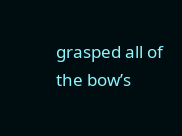grasped all of the bow’s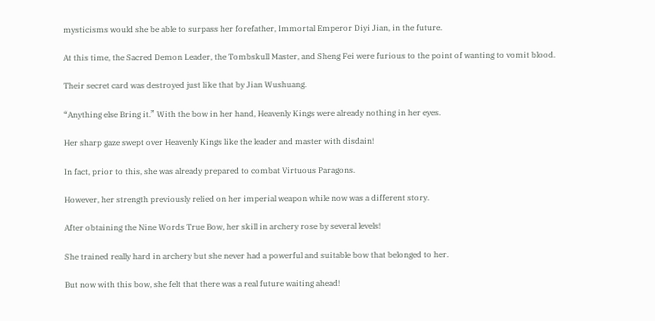mysticisms would she be able to surpass her forefather, Immortal Emperor Diyi Jian, in the future.

At this time, the Sacred Demon Leader, the Tombskull Master, and Sheng Fei were furious to the point of wanting to vomit blood.

Their secret card was destroyed just like that by Jian Wushuang.

“Anything else Bring it.” With the bow in her hand, Heavenly Kings were already nothing in her eyes.

Her sharp gaze swept over Heavenly Kings like the leader and master with disdain!

In fact, prior to this, she was already prepared to combat Virtuous Paragons.

However, her strength previously relied on her imperial weapon while now was a different story.

After obtaining the Nine Words True Bow, her skill in archery rose by several levels!

She trained really hard in archery but she never had a powerful and suitable bow that belonged to her.

But now with this bow, she felt that there was a real future waiting ahead!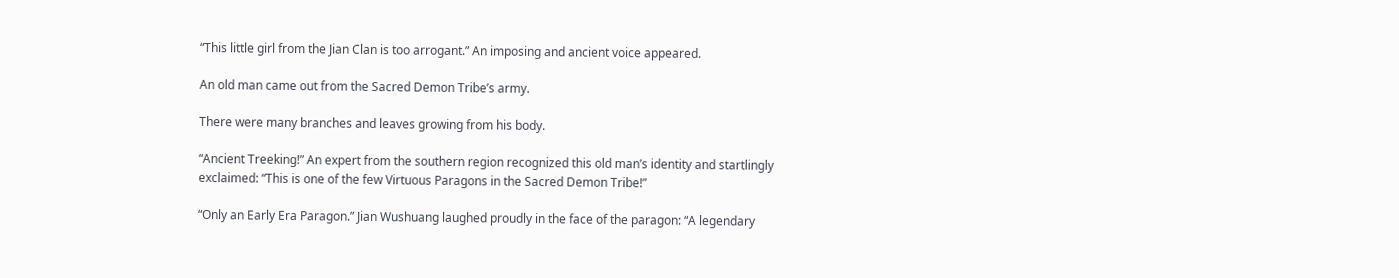“This little girl from the Jian Clan is too arrogant.” An imposing and ancient voice appeared.

An old man came out from the Sacred Demon Tribe’s army.

There were many branches and leaves growing from his body.

“Ancient Treeking!” An expert from the southern region recognized this old man’s identity and startlingly exclaimed: “This is one of the few Virtuous Paragons in the Sacred Demon Tribe!”

“Only an Early Era Paragon.” Jian Wushuang laughed proudly in the face of the paragon: “A legendary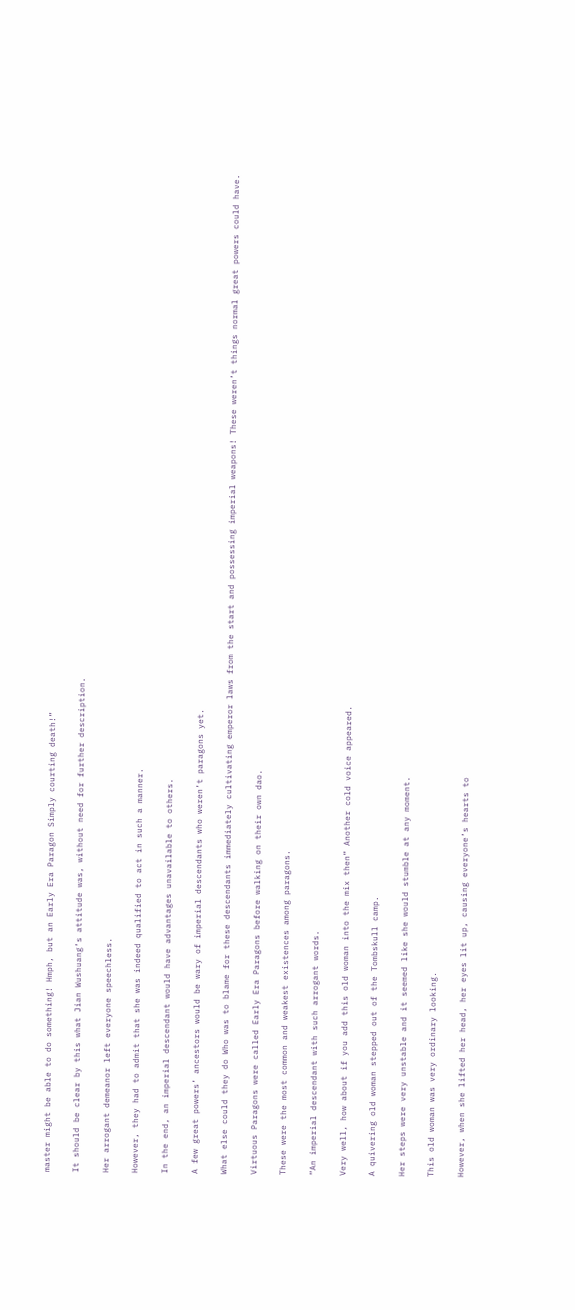master might be able to do something! Hmph, but an Early Era Paragon Simply courting death!”

It should be clear by this what Jian Wushuang’s attitude was, without need for further description.

Her arrogant demeanor left everyone speechless.

However, they had to admit that she was indeed qualified to act in such a manner.

In the end, an imperial descendant would have advantages unavailable to others.

A few great powers’ ancestors would be wary of imperial descendants who weren’t paragons yet.

What else could they do Who was to blame for these descendants immediately cultivating emperor laws from the start and possessing imperial weapons! These weren’t things normal great powers could have.

Virtuous Paragons were called Early Era Paragons before walking on their own dao.

These were the most common and weakest existences among paragons.

“An imperial descendant with such arrogant words.

Very well, how about if you add this old woman into the mix then” Another cold voice appeared.

A quivering old woman stepped out of the Tombskull camp.

Her steps were very unstable and it seemed like she would stumble at any moment.

This old woman was very ordinary looking.

However, when she lifted her head, her eyes lit up, causing everyone’s hearts to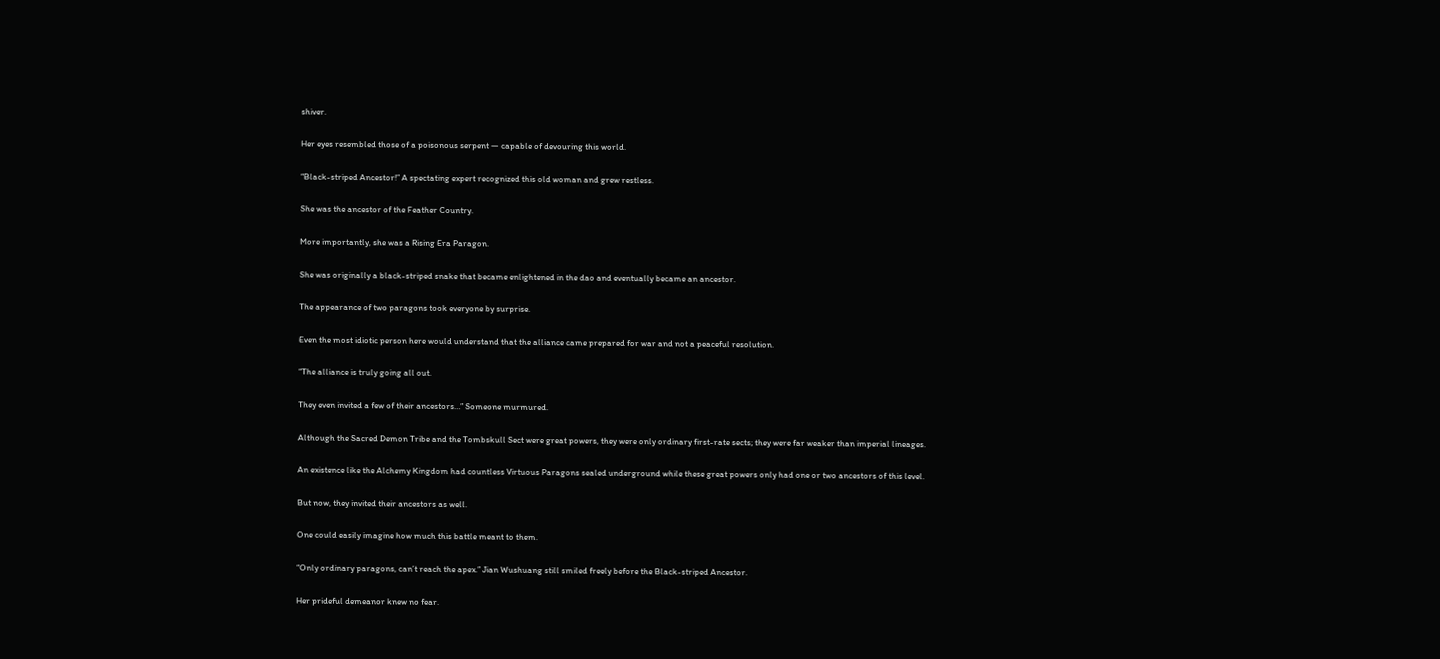shiver.

Her eyes resembled those of a poisonous serpent — capable of devouring this world.

“Black-striped Ancestor!” A spectating expert recognized this old woman and grew restless.

She was the ancestor of the Feather Country.

More importantly, she was a Rising Era Paragon.

She was originally a black-striped snake that became enlightened in the dao and eventually became an ancestor.

The appearance of two paragons took everyone by surprise.

Even the most idiotic person here would understand that the alliance came prepared for war and not a peaceful resolution.

“The alliance is truly going all out.

They even invited a few of their ancestors…” Someone murmured.

Although the Sacred Demon Tribe and the Tombskull Sect were great powers, they were only ordinary first-rate sects; they were far weaker than imperial lineages.

An existence like the Alchemy Kingdom had countless Virtuous Paragons sealed underground while these great powers only had one or two ancestors of this level.

But now, they invited their ancestors as well.

One could easily imagine how much this battle meant to them.

“Only ordinary paragons, can’t reach the apex.” Jian Wushuang still smiled freely before the Black-striped Ancestor.

Her prideful demeanor knew no fear.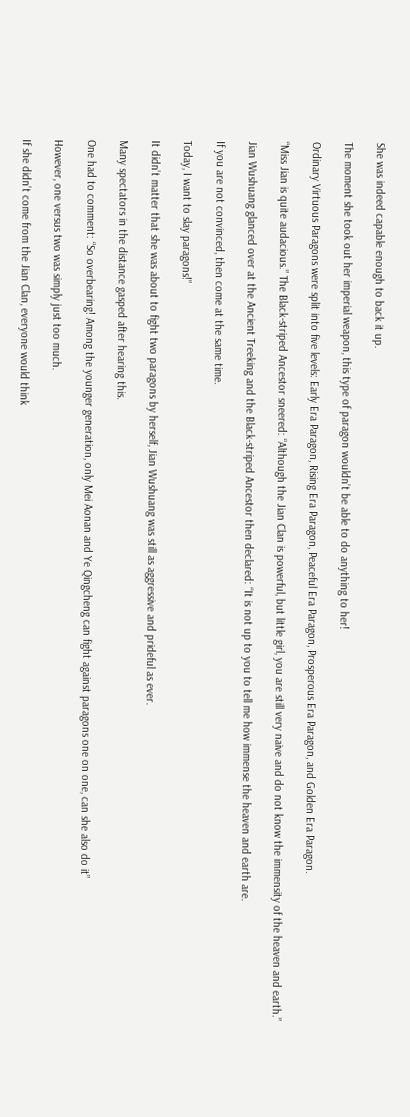She was indeed capable enough to back it up.

The moment she took out her imperial weapon, this type of paragon wouldn’t be able to do anything to her!

Ordinary Virtuous Paragons were split into five levels: Early Era Paragon, Rising Era Paragon, Peaceful Era Paragon, Prosperous Era Paragon, and Golden Era Paragon.

“Miss Jian is quite audacious.” The Black-striped Ancestor sneered: “Although the Jian Clan is powerful, but little girl, you are still very naive and do not know the immensity of the heaven and earth.”

Jian Wushuang glanced over at the Ancient Treeking and the Black-striped Ancestor then declared: “It is not up to you to tell me how immense the heaven and earth are.

If you are not convinced, then come at the same time.

Today, I want to slay paragons!”

It didn’t matter that she was about to fight two paragons by herself, Jian Wushuang was still as aggressive and prideful as ever.

Many spectators in the distance gasped after hearing this.

One had to comment: “So overbearing! Among the younger generation, only Mei Aonan and Ye Qingcheng can fight against paragons one on one, can she also do it”

However, one versus two was simply just too much.

If she didn’t come from the Jian Clan, everyone would think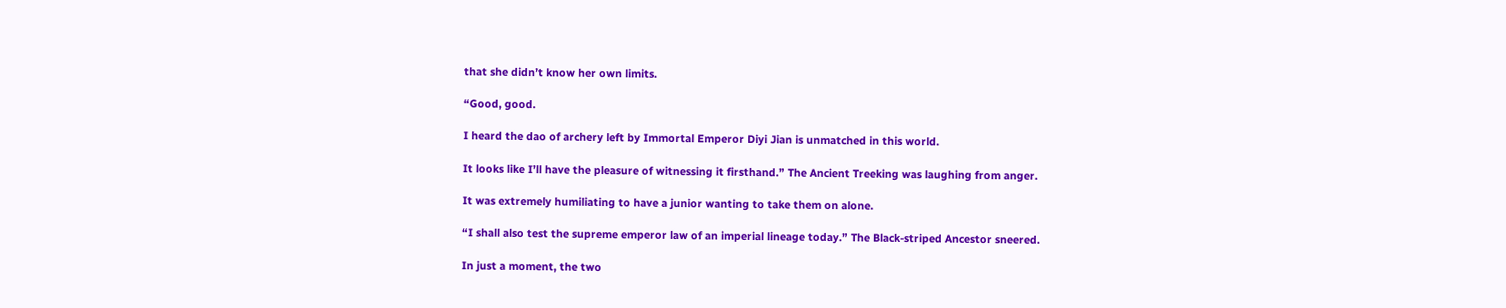that she didn’t know her own limits.

“Good, good.

I heard the dao of archery left by Immortal Emperor Diyi Jian is unmatched in this world.

It looks like I’ll have the pleasure of witnessing it firsthand.” The Ancient Treeking was laughing from anger.

It was extremely humiliating to have a junior wanting to take them on alone.

“I shall also test the supreme emperor law of an imperial lineage today.” The Black-striped Ancestor sneered.

In just a moment, the two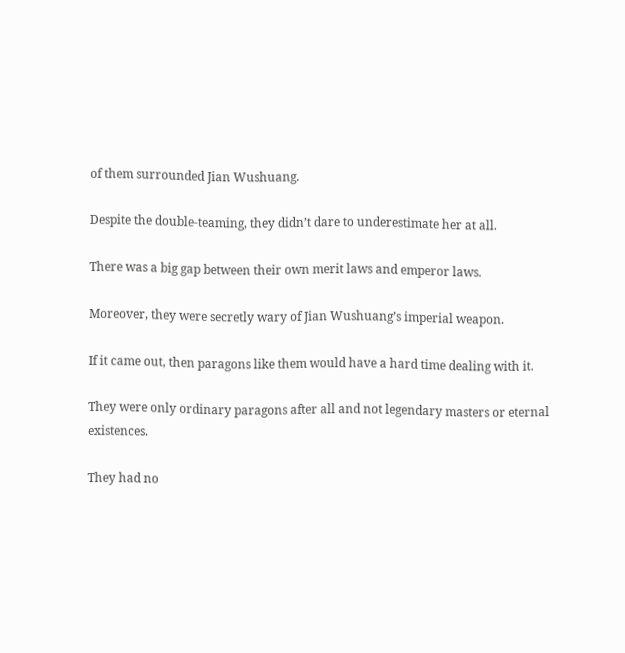of them surrounded Jian Wushuang.

Despite the double-teaming, they didn’t dare to underestimate her at all.

There was a big gap between their own merit laws and emperor laws.

Moreover, they were secretly wary of Jian Wushuang’s imperial weapon.

If it came out, then paragons like them would have a hard time dealing with it.

They were only ordinary paragons after all and not legendary masters or eternal existences.

They had no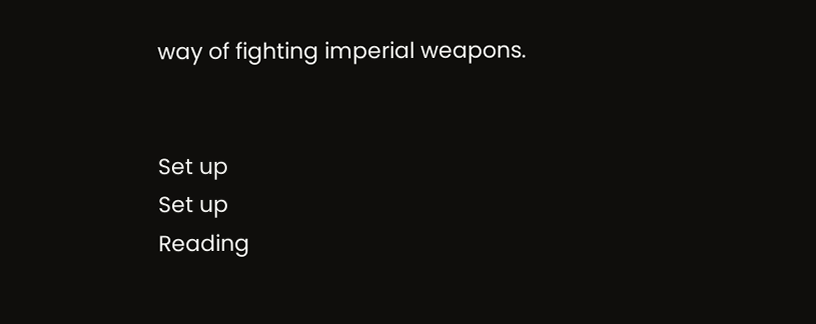way of fighting imperial weapons.


Set up
Set up
Reading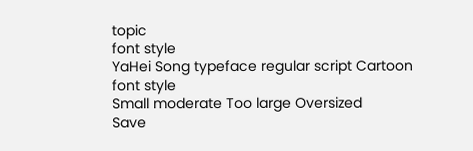topic
font style
YaHei Song typeface regular script Cartoon
font style
Small moderate Too large Oversized
Save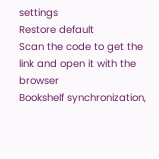settings
Restore default
Scan the code to get the link and open it with the browser
Bookshelf synchronization,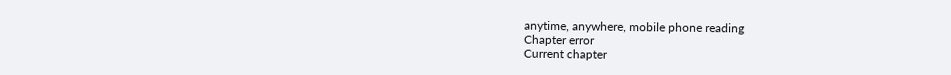anytime, anywhere, mobile phone reading
Chapter error
Current chapter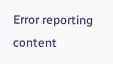Error reporting content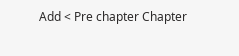Add < Pre chapter Chapter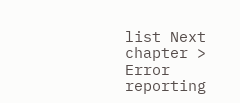list Next chapter > Error reporting